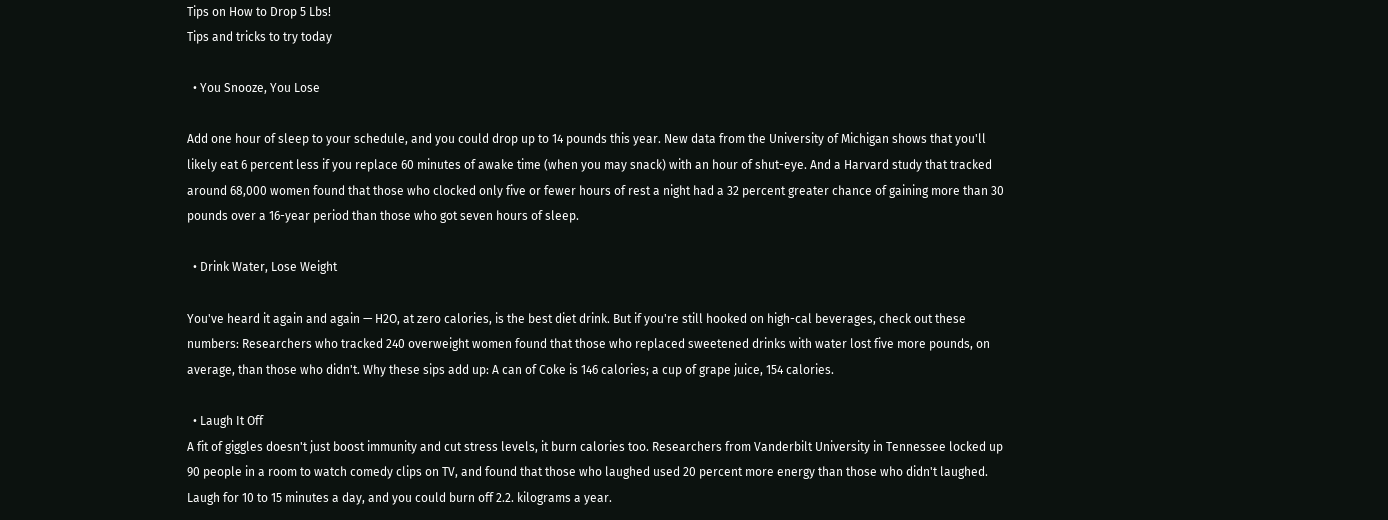Tips on How to Drop 5 Lbs!
Tips and tricks to try today

  • You Snooze, You Lose

Add one hour of sleep to your schedule, and you could drop up to 14 pounds this year. New data from the University of Michigan shows that you'll likely eat 6 percent less if you replace 60 minutes of awake time (when you may snack) with an hour of shut-eye. And a Harvard study that tracked around 68,000 women found that those who clocked only five or fewer hours of rest a night had a 32 percent greater chance of gaining more than 30 pounds over a 16-year period than those who got seven hours of sleep.

  • Drink Water, Lose Weight

You've heard it again and again — H2O, at zero calories, is the best diet drink. But if you're still hooked on high-cal beverages, check out these numbers: Researchers who tracked 240 overweight women found that those who replaced sweetened drinks with water lost five more pounds, on average, than those who didn't. Why these sips add up: A can of Coke is 146 calories; a cup of grape juice, 154 calories.

  • Laugh It Off
A fit of giggles doesn't just boost immunity and cut stress levels, it burn calories too. Researchers from Vanderbilt University in Tennessee locked up 90 people in a room to watch comedy clips on TV, and found that those who laughed used 20 percent more energy than those who didn't laughed. Laugh for 10 to 15 minutes a day, and you could burn off 2.2. kilograms a year.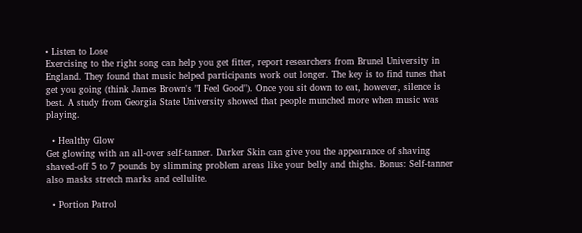• Listen to Lose
Exercising to the right song can help you get fitter, report researchers from Brunel University in England. They found that music helped participants work out longer. The key is to find tunes that get you going (think James Brown's "I Feel Good"). Once you sit down to eat, however, silence is best. A study from Georgia State University showed that people munched more when music was playing.

  • Healthy Glow
Get glowing with an all-over self-tanner. Darker Skin can give you the appearance of shaving shaved-off 5 to 7 pounds by slimming problem areas like your belly and thighs. Bonus: Self-tanner also masks stretch marks and cellulite.

  • Portion Patrol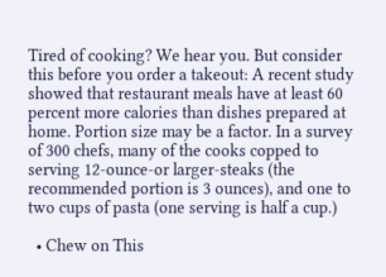Tired of cooking? We hear you. But consider this before you order a takeout: A recent study showed that restaurant meals have at least 60 percent more calories than dishes prepared at home. Portion size may be a factor. In a survey of 300 chefs, many of the cooks copped to serving 12-ounce-or larger-steaks (the recommended portion is 3 ounces), and one to two cups of pasta (one serving is half a cup.)

  • Chew on This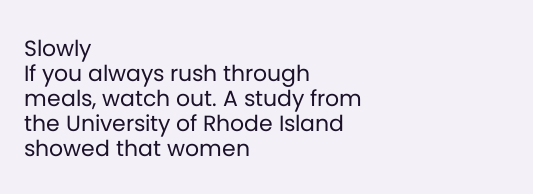Slowly
If you always rush through meals, watch out. A study from the University of Rhode Island showed that women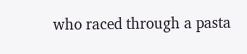who raced through a pasta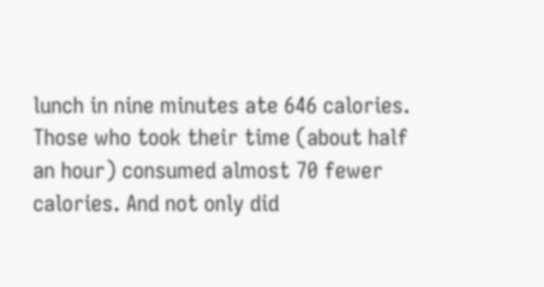lunch in nine minutes ate 646 calories. Those who took their time (about half an hour) consumed almost 70 fewer calories. And not only did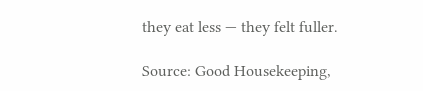they eat less — they felt fuller.

Source: Good Housekeeping,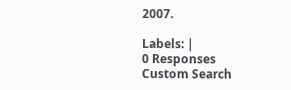2007.

Labels: |
0 Responses
Custom Search